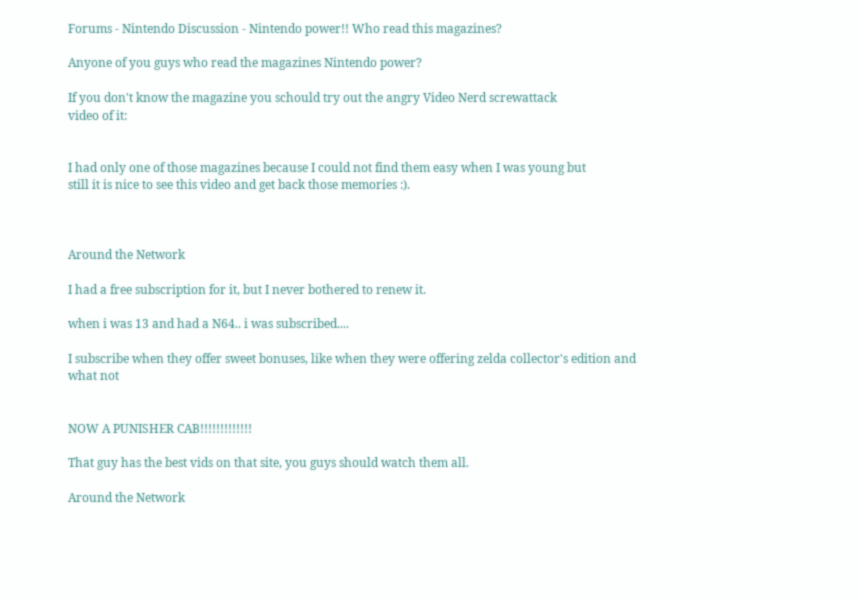Forums - Nintendo Discussion - Nintendo power!! Who read this magazines?

Anyone of you guys who read the magazines Nintendo power?

If you don't know the magazine you schould try out the angry Video Nerd screwattack
video of it:


I had only one of those magazines because I could not find them easy when I was young but
still it is nice to see this video and get back those memories :).



Around the Network

I had a free subscription for it, but I never bothered to renew it.

when i was 13 and had a N64.. i was subscribed....

I subscribe when they offer sweet bonuses, like when they were offering zelda collector's edition and what not


NOW A PUNISHER CAB!!!!!!!!!!!!!

That guy has the best vids on that site, you guys should watch them all.

Around the Network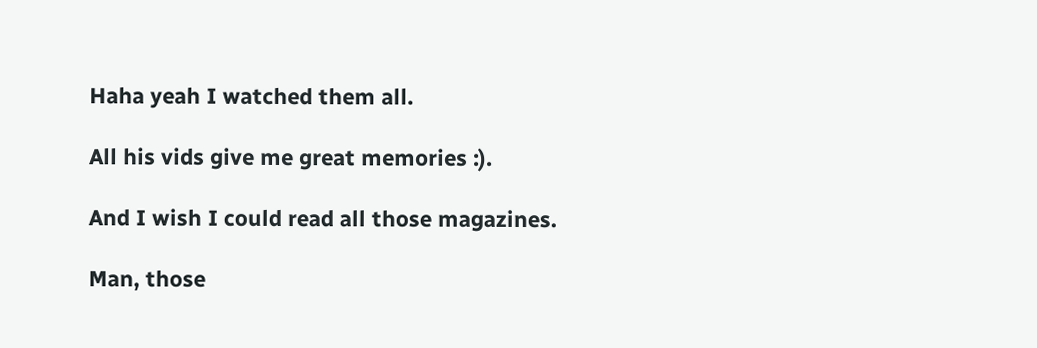Haha yeah I watched them all.

All his vids give me great memories :).

And I wish I could read all those magazines.

Man, those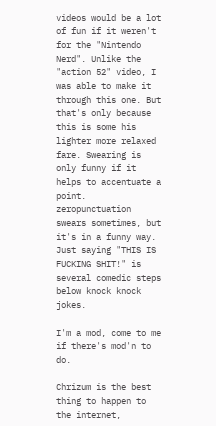videos would be a lot of fun if it weren't for the "Nintendo Nerd". Unlike the "action 52" video, I was able to make it through this one. But that's only because this is some his lighter more relaxed fare. Swearing is only funny if it helps to accentuate a point. zeropunctuation swears sometimes, but it's in a funny way. Just saying "THIS IS FUCKING SHIT!" is several comedic steps below knock knock jokes.

I'm a mod, come to me if there's mod'n to do.

Chrizum is the best thing to happen to the internet,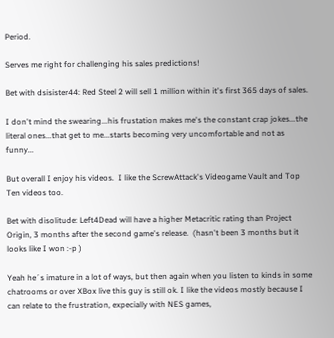Period.

Serves me right for challenging his sales predictions!

Bet with dsisister44: Red Steel 2 will sell 1 million within it's first 365 days of sales.

I don't mind the swearing...his frustation makes me's the constant crap jokes...the literal ones...that get to me...starts becoming very uncomfortable and not as funny...

But overall I enjoy his videos.  I like the ScrewAttack's Videogame Vault and Top Ten videos too.

Bet with disolitude: Left4Dead will have a higher Metacritic rating than Project Origin, 3 months after the second game's release.  (hasn't been 3 months but it looks like I won :-p )

Yeah he´s imature in a lot of ways, but then again when you listen to kinds in some chatrooms or over XBox live this guy is still ok. I like the videos mostly because I can relate to the frustration, expecially with NES games,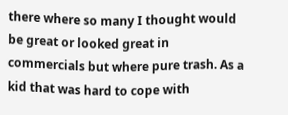there where so many I thought would be great or looked great in commercials but where pure trash. As a kid that was hard to cope with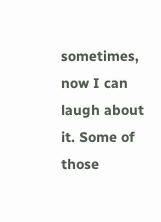sometimes, now I can laugh about it. Some of those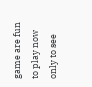game are fun to play now only to see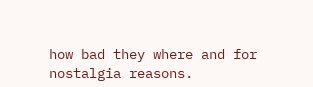how bad they where and for nostalgia reasons.